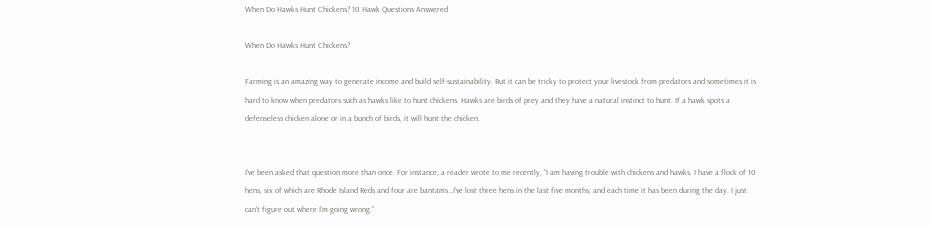When Do Hawks Hunt Chickens? 10 Hawk Questions Answered

When Do Hawks Hunt Chickens?

Farming is an amazing way to generate income and build self-sustainability. But it can be tricky to protect your livestock from predators and sometimes it is hard to know when predators such as hawks like to hunt chickens. Hawks are birds of prey and they have a natural instinct to hunt. If a hawk spots a defenseless chicken alone or in a bunch of birds, it will hunt the chicken.


I’ve been asked that question more than once. For instance, a reader wrote to me recently, “I am having trouble with chickens and hawks. I have a flock of 10 hens, six of which are Rhode Island Reds and four are bantams…I’ve lost three hens in the last five months, and each time it has been during the day. I just can’t figure out where I’m going wrong.”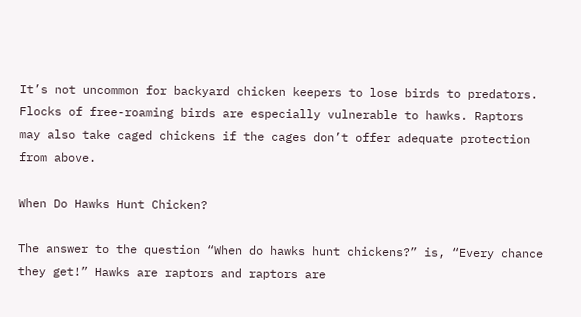It’s not uncommon for backyard chicken keepers to lose birds to predators. Flocks of free-roaming birds are especially vulnerable to hawks. Raptors may also take caged chickens if the cages don’t offer adequate protection from above.

When Do Hawks Hunt Chicken?

The answer to the question “When do hawks hunt chickens?” is, “Every chance they get!” Hawks are raptors and raptors are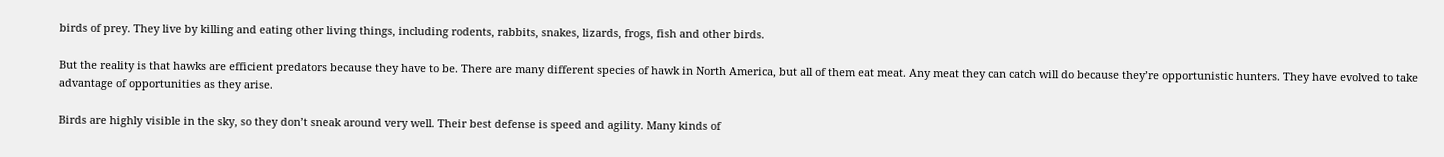birds of prey. They live by killing and eating other living things, including rodents, rabbits, snakes, lizards, frogs, fish and other birds.

But the reality is that hawks are efficient predators because they have to be. There are many different species of hawk in North America, but all of them eat meat. Any meat they can catch will do because they’re opportunistic hunters. They have evolved to take advantage of opportunities as they arise.

Birds are highly visible in the sky, so they don’t sneak around very well. Their best defense is speed and agility. Many kinds of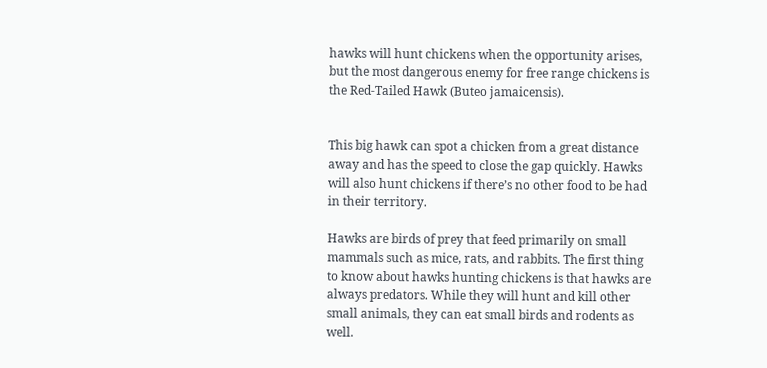hawks will hunt chickens when the opportunity arises, but the most dangerous enemy for free range chickens is the Red-Tailed Hawk (Buteo jamaicensis).


This big hawk can spot a chicken from a great distance away and has the speed to close the gap quickly. Hawks will also hunt chickens if there’s no other food to be had in their territory.

Hawks are birds of prey that feed primarily on small mammals such as mice, rats, and rabbits. The first thing to know about hawks hunting chickens is that hawks are always predators. While they will hunt and kill other small animals, they can eat small birds and rodents as well.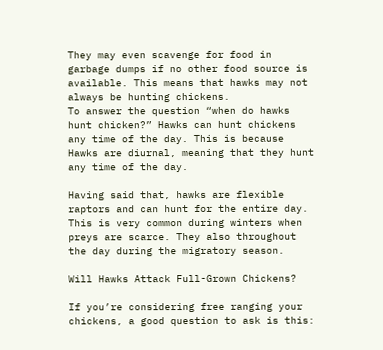They may even scavenge for food in garbage dumps if no other food source is available. This means that hawks may not always be hunting chickens.
To answer the question “when do hawks hunt chicken?” Hawks can hunt chickens any time of the day. This is because Hawks are diurnal, meaning that they hunt any time of the day.

Having said that, hawks are flexible raptors and can hunt for the entire day. This is very common during winters when preys are scarce. They also throughout the day during the migratory season.

Will Hawks Attack Full-Grown Chickens?

If you’re considering free ranging your chickens, a good question to ask is this: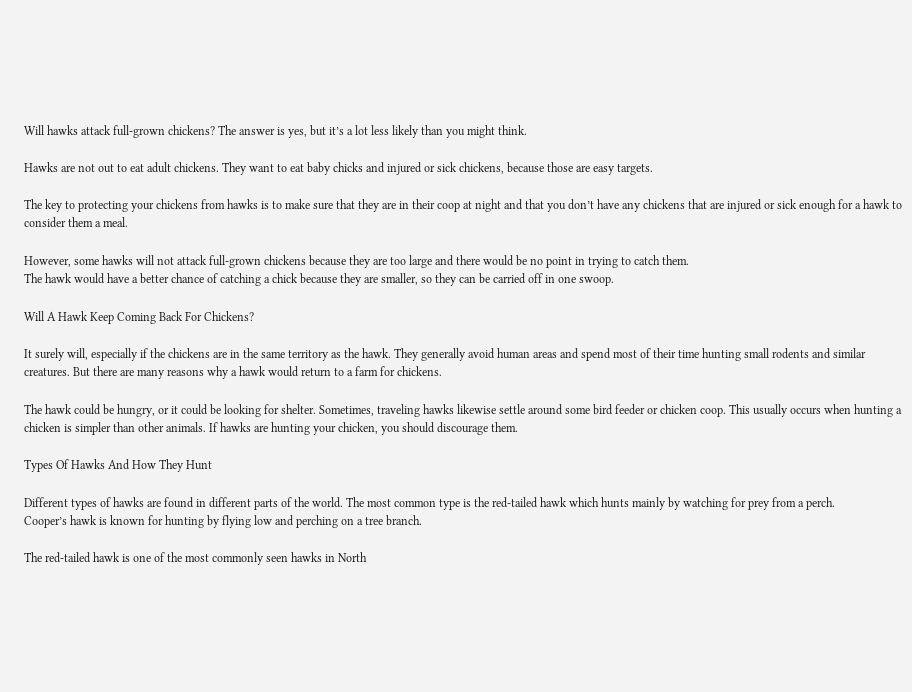Will hawks attack full-grown chickens? The answer is yes, but it’s a lot less likely than you might think.

Hawks are not out to eat adult chickens. They want to eat baby chicks and injured or sick chickens, because those are easy targets.

The key to protecting your chickens from hawks is to make sure that they are in their coop at night and that you don’t have any chickens that are injured or sick enough for a hawk to consider them a meal.

However, some hawks will not attack full-grown chickens because they are too large and there would be no point in trying to catch them.
The hawk would have a better chance of catching a chick because they are smaller, so they can be carried off in one swoop.

Will A Hawk Keep Coming Back For Chickens?

It surely will, especially if the chickens are in the same territory as the hawk. They generally avoid human areas and spend most of their time hunting small rodents and similar creatures. But there are many reasons why a hawk would return to a farm for chickens.

The hawk could be hungry, or it could be looking for shelter. Sometimes, traveling hawks likewise settle around some bird feeder or chicken coop. This usually occurs when hunting a chicken is simpler than other animals. If hawks are hunting your chicken, you should discourage them.

Types Of Hawks And How They Hunt

Different types of hawks are found in different parts of the world. The most common type is the red-tailed hawk which hunts mainly by watching for prey from a perch.
Cooper’s hawk is known for hunting by flying low and perching on a tree branch.

The red-tailed hawk is one of the most commonly seen hawks in North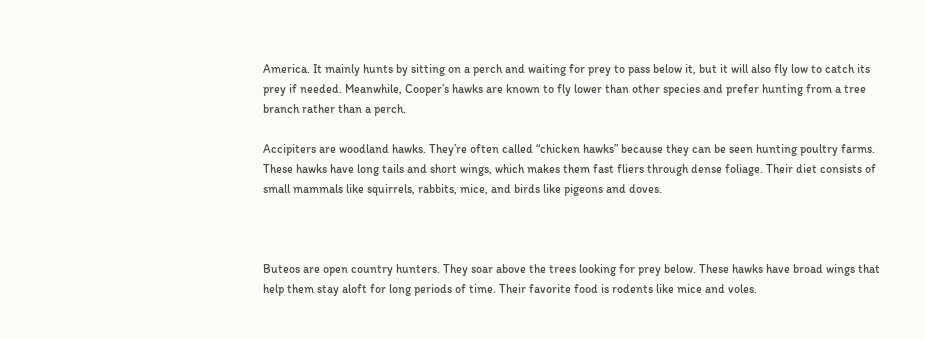America. It mainly hunts by sitting on a perch and waiting for prey to pass below it, but it will also fly low to catch its prey if needed. Meanwhile, Cooper’s hawks are known to fly lower than other species and prefer hunting from a tree branch rather than a perch.

Accipiters are woodland hawks. They’re often called “chicken hawks” because they can be seen hunting poultry farms. These hawks have long tails and short wings, which makes them fast fliers through dense foliage. Their diet consists of small mammals like squirrels, rabbits, mice, and birds like pigeons and doves.



Buteos are open country hunters. They soar above the trees looking for prey below. These hawks have broad wings that help them stay aloft for long periods of time. Their favorite food is rodents like mice and voles.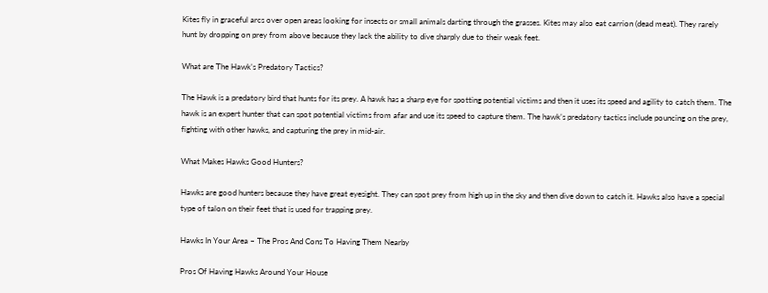Kites fly in graceful arcs over open areas looking for insects or small animals darting through the grasses. Kites may also eat carrion (dead meat). They rarely hunt by dropping on prey from above because they lack the ability to dive sharply due to their weak feet.

What are The Hawk’s Predatory Tactics?

The Hawk is a predatory bird that hunts for its prey. A hawk has a sharp eye for spotting potential victims and then it uses its speed and agility to catch them. The hawk is an expert hunter that can spot potential victims from afar and use its speed to capture them. The hawk’s predatory tactics include pouncing on the prey, fighting with other hawks, and capturing the prey in mid-air.

What Makes Hawks Good Hunters?

Hawks are good hunters because they have great eyesight. They can spot prey from high up in the sky and then dive down to catch it. Hawks also have a special type of talon on their feet that is used for trapping prey.

Hawks In Your Area – The Pros And Cons To Having Them Nearby

Pros Of Having Hawks Around Your House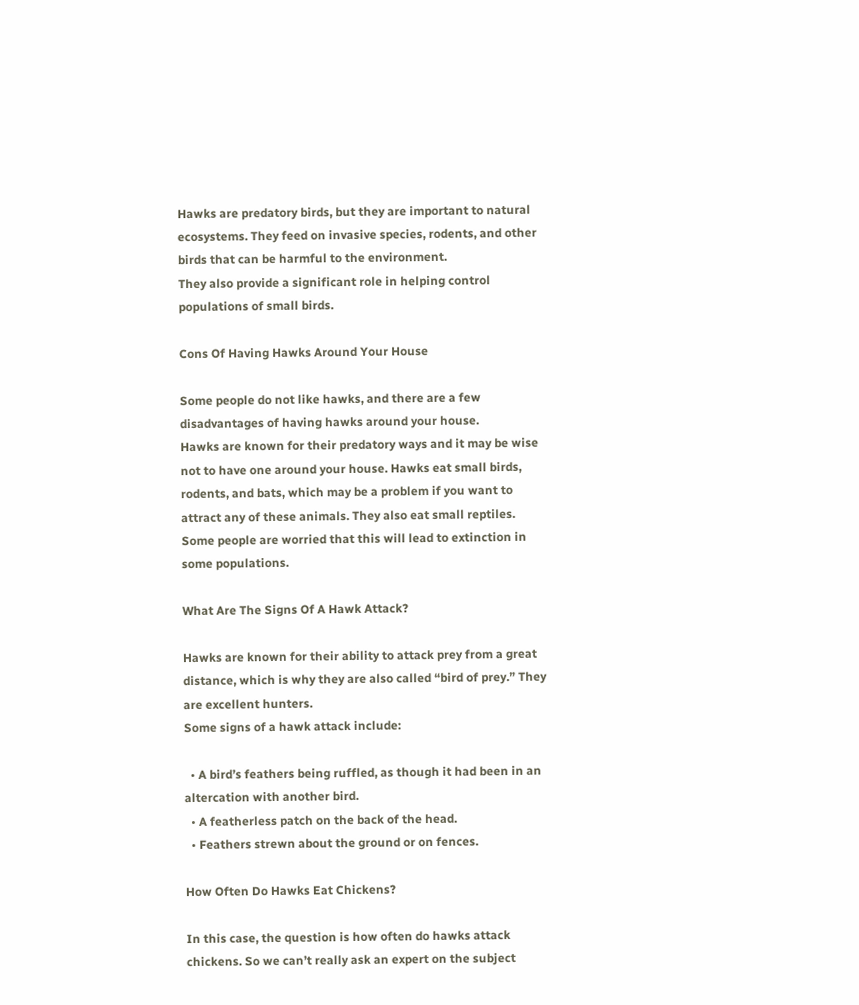Hawks are predatory birds, but they are important to natural ecosystems. They feed on invasive species, rodents, and other birds that can be harmful to the environment.
They also provide a significant role in helping control populations of small birds.

Cons Of Having Hawks Around Your House

Some people do not like hawks, and there are a few disadvantages of having hawks around your house.
Hawks are known for their predatory ways and it may be wise not to have one around your house. Hawks eat small birds, rodents, and bats, which may be a problem if you want to attract any of these animals. They also eat small reptiles. Some people are worried that this will lead to extinction in some populations.

What Are The Signs Of A Hawk Attack?

Hawks are known for their ability to attack prey from a great distance, which is why they are also called “bird of prey.” They are excellent hunters.
Some signs of a hawk attack include:

  • A bird’s feathers being ruffled, as though it had been in an altercation with another bird.
  • A featherless patch on the back of the head.
  • Feathers strewn about the ground or on fences.

How Often Do Hawks Eat Chickens?

In this case, the question is how often do hawks attack chickens. So we can’t really ask an expert on the subject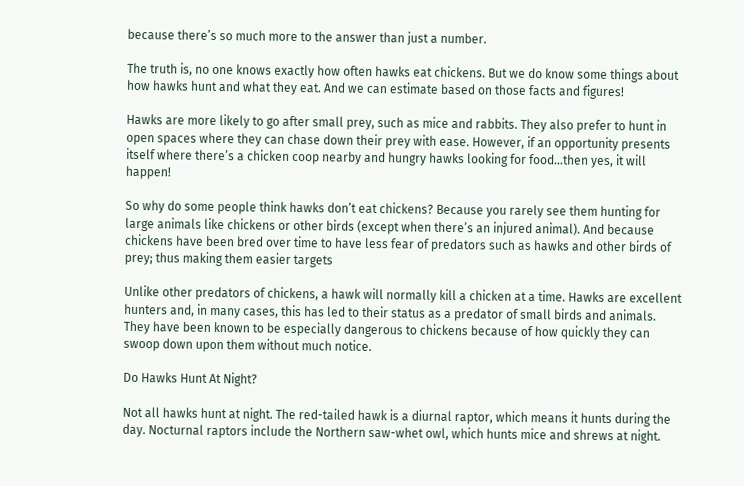because there’s so much more to the answer than just a number.

The truth is, no one knows exactly how often hawks eat chickens. But we do know some things about how hawks hunt and what they eat. And we can estimate based on those facts and figures!

Hawks are more likely to go after small prey, such as mice and rabbits. They also prefer to hunt in open spaces where they can chase down their prey with ease. However, if an opportunity presents itself where there’s a chicken coop nearby and hungry hawks looking for food…then yes, it will happen!

So why do some people think hawks don’t eat chickens? Because you rarely see them hunting for large animals like chickens or other birds (except when there’s an injured animal). And because chickens have been bred over time to have less fear of predators such as hawks and other birds of prey; thus making them easier targets

Unlike other predators of chickens, a hawk will normally kill a chicken at a time. Hawks are excellent hunters and, in many cases, this has led to their status as a predator of small birds and animals. They have been known to be especially dangerous to chickens because of how quickly they can swoop down upon them without much notice.

Do Hawks Hunt At Night?

Not all hawks hunt at night. The red-tailed hawk is a diurnal raptor, which means it hunts during the day. Nocturnal raptors include the Northern saw-whet owl, which hunts mice and shrews at night.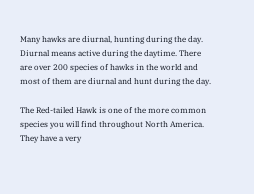Many hawks are diurnal, hunting during the day. Diurnal means active during the daytime. There are over 200 species of hawks in the world and most of them are diurnal and hunt during the day.

The Red-tailed Hawk is one of the more common species you will find throughout North America. They have a very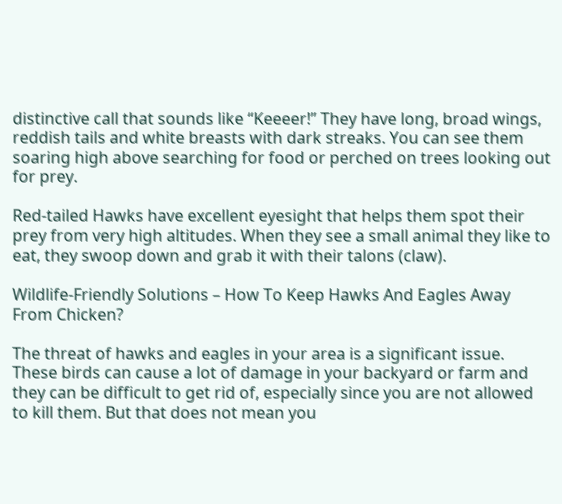distinctive call that sounds like “Keeeer!” They have long, broad wings, reddish tails and white breasts with dark streaks. You can see them soaring high above searching for food or perched on trees looking out for prey.

Red-tailed Hawks have excellent eyesight that helps them spot their prey from very high altitudes. When they see a small animal they like to eat, they swoop down and grab it with their talons (claw).

Wildlife-Friendly Solutions – How To Keep Hawks And Eagles Away From Chicken?

The threat of hawks and eagles in your area is a significant issue. These birds can cause a lot of damage in your backyard or farm and they can be difficult to get rid of, especially since you are not allowed to kill them. But that does not mean you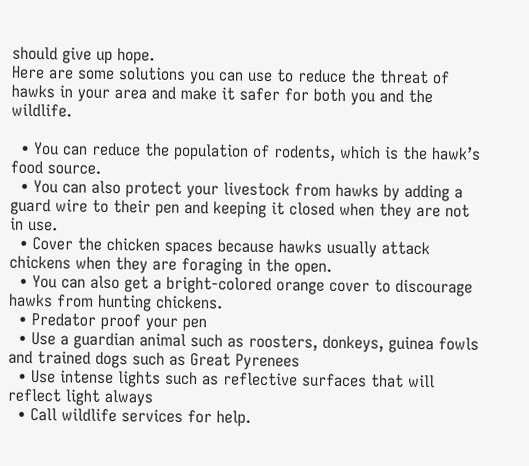should give up hope.
Here are some solutions you can use to reduce the threat of hawks in your area and make it safer for both you and the wildlife.

  • You can reduce the population of rodents, which is the hawk’s food source.
  • You can also protect your livestock from hawks by adding a guard wire to their pen and keeping it closed when they are not in use.
  • Cover the chicken spaces because hawks usually attack chickens when they are foraging in the open.
  • You can also get a bright-colored orange cover to discourage hawks from hunting chickens.
  • Predator proof your pen
  • Use a guardian animal such as roosters, donkeys, guinea fowls and trained dogs such as Great Pyrenees
  • Use intense lights such as reflective surfaces that will reflect light always
  • Call wildlife services for help.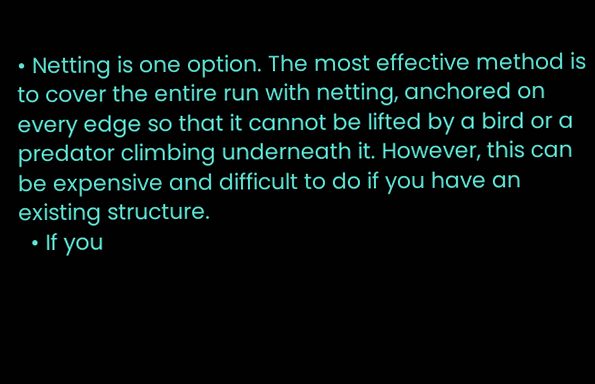• Netting is one option. The most effective method is to cover the entire run with netting, anchored on every edge so that it cannot be lifted by a bird or a predator climbing underneath it. However, this can be expensive and difficult to do if you have an existing structure.
  • If you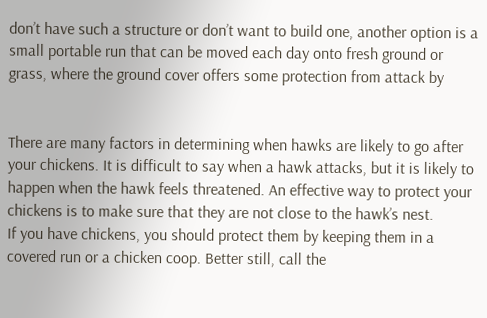don’t have such a structure or don’t want to build one, another option is a small portable run that can be moved each day onto fresh ground or grass, where the ground cover offers some protection from attack by


There are many factors in determining when hawks are likely to go after your chickens. It is difficult to say when a hawk attacks, but it is likely to happen when the hawk feels threatened. An effective way to protect your chickens is to make sure that they are not close to the hawk’s nest.
If you have chickens, you should protect them by keeping them in a covered run or a chicken coop. Better still, call the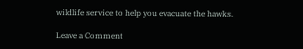wildlife service to help you evacuate the hawks.

Leave a Comment